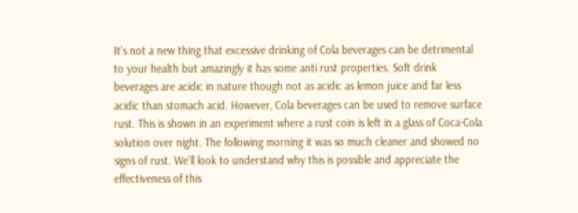It’s not a new thing that excessive drinking of Cola beverages can be detrimental to your health but amazingly it has some anti rust properties. Soft drink beverages are acidic in nature though not as acidic as lemon juice and far less acidic than stomach acid. However, Cola beverages can be used to remove surface rust. This is shown in an experiment where a rust coin is left in a glass of Coca-Cola solution over night. The following morning it was so much cleaner and showed no signs of rust. We’ll look to understand why this is possible and appreciate the effectiveness of this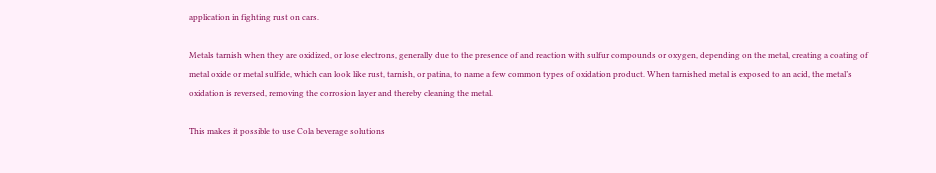application in fighting rust on cars.

Metals tarnish when they are oxidized, or lose electrons, generally due to the presence of and reaction with sulfur compounds or oxygen, depending on the metal, creating a coating of metal oxide or metal sulfide, which can look like rust, tarnish, or patina, to name a few common types of oxidation product. When tarnished metal is exposed to an acid, the metal’s oxidation is reversed, removing the corrosion layer and thereby cleaning the metal.

This makes it possible to use Cola beverage solutions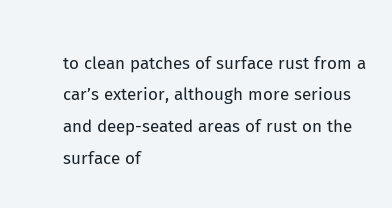to clean patches of surface rust from a car’s exterior, although more serious and deep-seated areas of rust on the surface of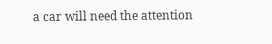a car will need the attention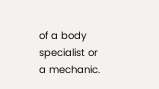of a body specialist or a mechanic.